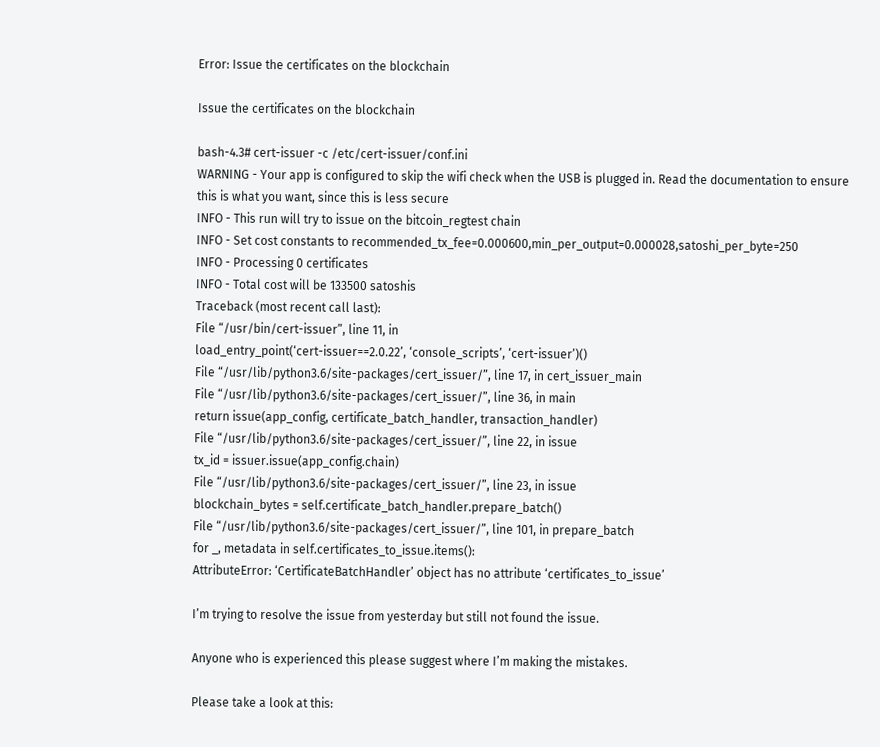Error: Issue the certificates on the blockchain

Issue the certificates on the blockchain

bash-4.3# cert-issuer -c /etc/cert-issuer/conf.ini
WARNING - Your app is configured to skip the wifi check when the USB is plugged in. Read the documentation to ensure this is what you want, since this is less secure
INFO - This run will try to issue on the bitcoin_regtest chain
INFO - Set cost constants to recommended_tx_fee=0.000600,min_per_output=0.000028,satoshi_per_byte=250
INFO - Processing 0 certificates
INFO - Total cost will be 133500 satoshis
Traceback (most recent call last):
File “/usr/bin/cert-issuer”, line 11, in
load_entry_point(‘cert-issuer==2.0.22’, ‘console_scripts’, ‘cert-issuer’)()
File “/usr/lib/python3.6/site-packages/cert_issuer/”, line 17, in cert_issuer_main
File “/usr/lib/python3.6/site-packages/cert_issuer/”, line 36, in main
return issue(app_config, certificate_batch_handler, transaction_handler)
File “/usr/lib/python3.6/site-packages/cert_issuer/”, line 22, in issue
tx_id = issuer.issue(app_config.chain)
File “/usr/lib/python3.6/site-packages/cert_issuer/”, line 23, in issue
blockchain_bytes = self.certificate_batch_handler.prepare_batch()
File “/usr/lib/python3.6/site-packages/cert_issuer/”, line 101, in prepare_batch
for _, metadata in self.certificates_to_issue.items():
AttributeError: ‘CertificateBatchHandler’ object has no attribute ‘certificates_to_issue’

I’m trying to resolve the issue from yesterday but still not found the issue.

Anyone who is experienced this please suggest where I’m making the mistakes.

Please take a look at this: